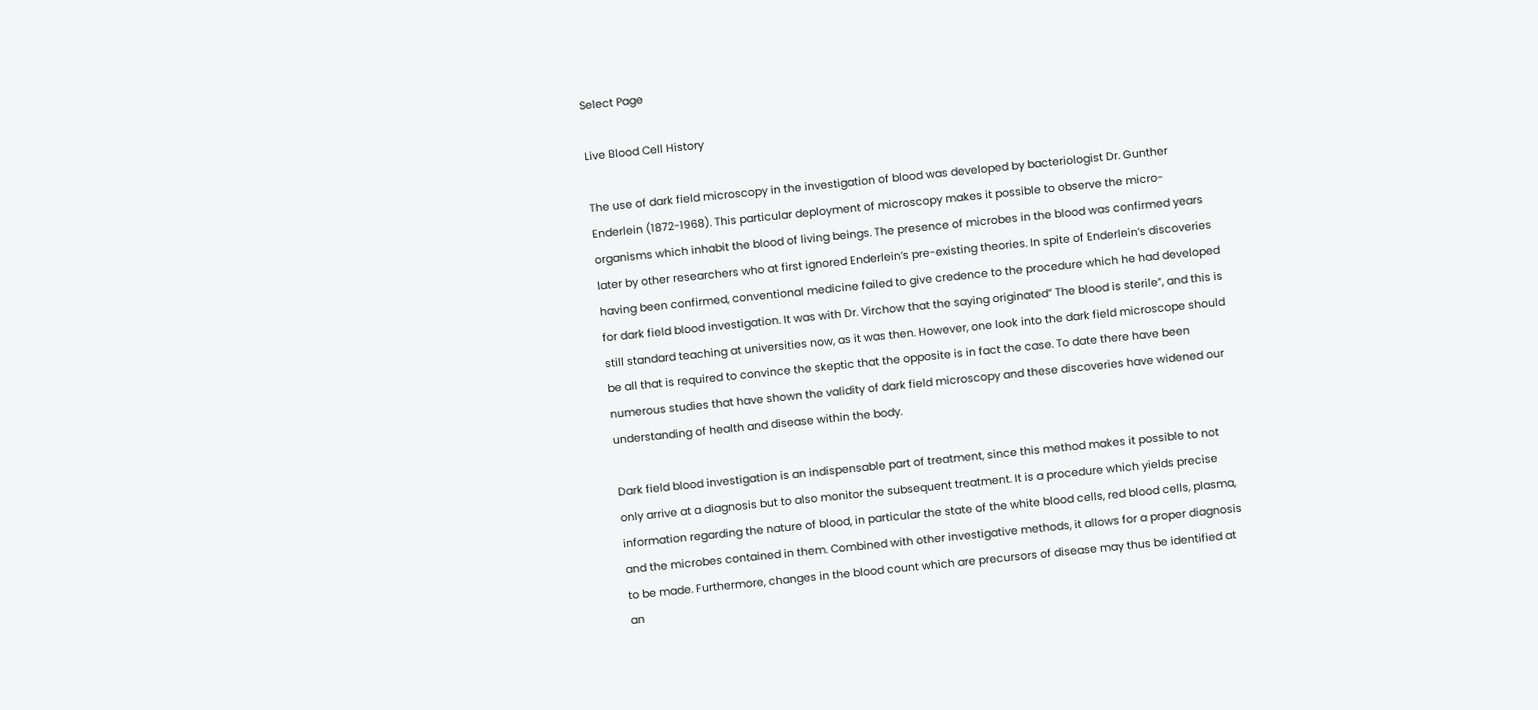Select Page

Live Blood Cell History

The use of dark field microscopy in the investigation of blood was developed by bacteriologist Dr. Gunther Enderlein (1872-1968). This particular deployment of microscopy makes it possible to observe the micro-organisms which inhabit the blood of living beings. The presence of microbes in the blood was confirmed years later by other researchers who at first ignored Enderlein’s pre-existing theories. In spite of Enderlein’s discoveries having been confirmed, conventional medicine failed to give credence to the procedure which he had developed for dark field blood investigation. It was with Dr. Virchow that the saying originated” The blood is sterile”, and this is still standard teaching at universities now, as it was then. However, one look into the dark field microscope should be all that is required to convince the skeptic that the opposite is in fact the case. To date there have been numerous studies that have shown the validity of dark field microscopy and these discoveries have widened our understanding of health and disease within the body.

Dark field blood investigation is an indispensable part of treatment, since this method makes it possible to not only arrive at a diagnosis but to also monitor the subsequent treatment. It is a procedure which yields precise information regarding the nature of blood, in particular the state of the white blood cells, red blood cells, plasma, and the microbes contained in them. Combined with other investigative methods, it allows for a proper diagnosis to be made. Furthermore, changes in the blood count which are precursors of disease may thus be identified at an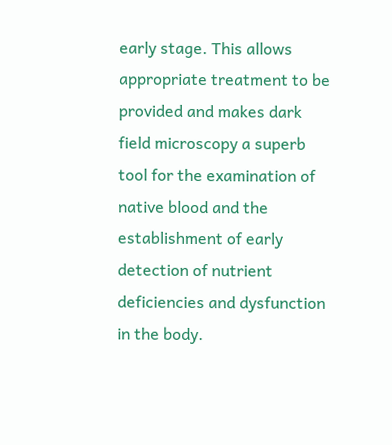early stage. This allows appropriate treatment to be provided and makes dark field microscopy a superb tool for the examination of native blood and the establishment of early detection of nutrient deficiencies and dysfunction in the body.